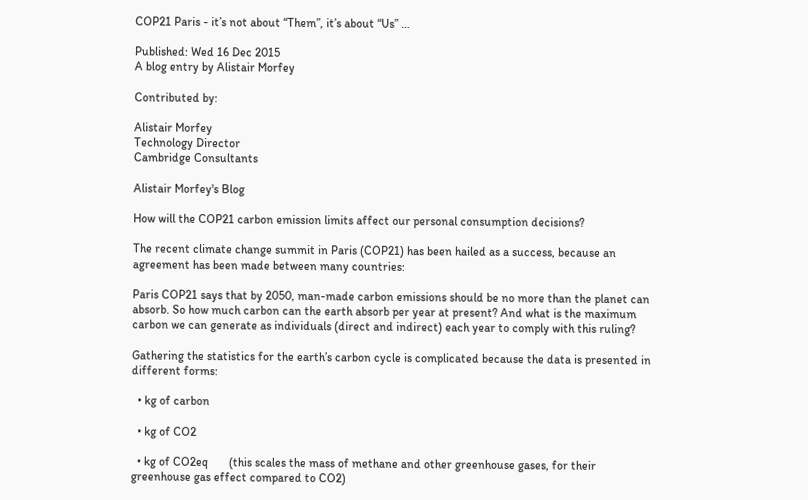COP21 Paris - it’s not about “Them”, it’s about “Us” …

Published: Wed 16 Dec 2015
A blog entry by Alistair Morfey

Contributed by:

Alistair Morfey
Technology Director
Cambridge Consultants

Alistair Morfey's Blog

How will the COP21 carbon emission limits affect our personal consumption decisions?

The recent climate change summit in Paris (COP21) has been hailed as a success, because an agreement has been made between many countries:

Paris COP21 says that by 2050, man-made carbon emissions should be no more than the planet can absorb. So how much carbon can the earth absorb per year at present? And what is the maximum carbon we can generate as individuals (direct and indirect) each year to comply with this ruling?

Gathering the statistics for the earth’s carbon cycle is complicated because the data is presented in different forms:

  • kg of carbon

  • kg of CO2

  • kg of CO2eq       (this scales the mass of methane and other greenhouse gases, for their greenhouse gas effect compared to CO2)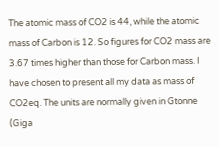The atomic mass of CO2 is 44, while the atomic mass of Carbon is 12. So figures for CO2 mass are 3.67 times higher than those for Carbon mass. I have chosen to present all my data as mass of CO2eq. The units are normally given in Gtonne (Giga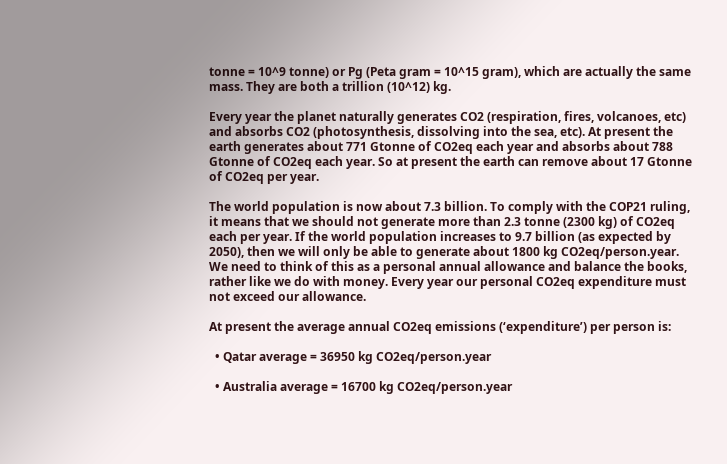tonne = 10^9 tonne) or Pg (Peta gram = 10^15 gram), which are actually the same mass. They are both a trillion (10^12) kg.

Every year the planet naturally generates CO2 (respiration, fires, volcanoes, etc) and absorbs CO2 (photosynthesis, dissolving into the sea, etc). At present the earth generates about 771 Gtonne of CO2eq each year and absorbs about 788 Gtonne of CO2eq each year. So at present the earth can remove about 17 Gtonne of CO2eq per year.

The world population is now about 7.3 billion. To comply with the COP21 ruling, it means that we should not generate more than 2.3 tonne (2300 kg) of CO2eq each per year. If the world population increases to 9.7 billion (as expected by 2050), then we will only be able to generate about 1800 kg CO2eq/person.year. We need to think of this as a personal annual allowance and balance the books, rather like we do with money. Every year our personal CO2eq expenditure must not exceed our allowance.

At present the average annual CO2eq emissions (‘expenditure’) per person is:

  • Qatar average = 36950 kg CO2eq/person.year

  • Australia average = 16700 kg CO2eq/person.year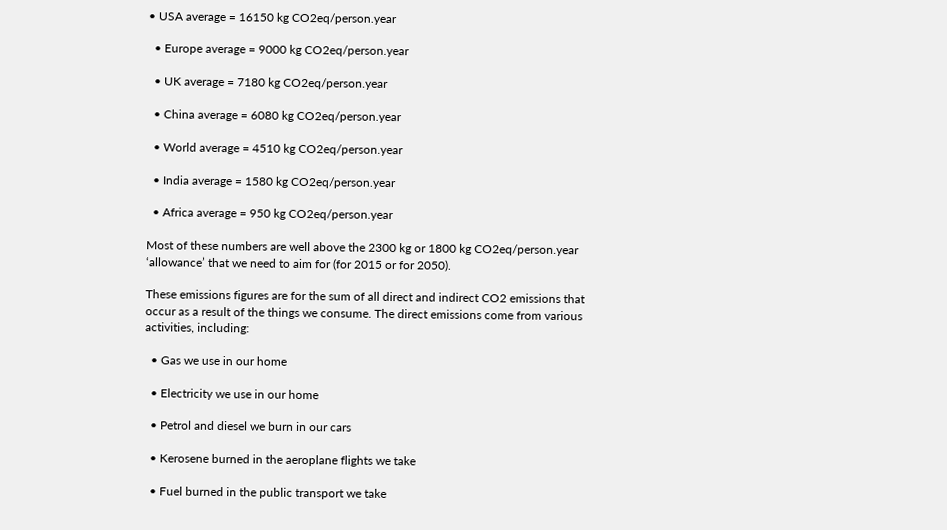• USA average = 16150 kg CO2eq/person.year

  • Europe average = 9000 kg CO2eq/person.year

  • UK average = 7180 kg CO2eq/person.year

  • China average = 6080 kg CO2eq/person.year

  • World average = 4510 kg CO2eq/person.year

  • India average = 1580 kg CO2eq/person.year

  • Africa average = 950 kg CO2eq/person.year

Most of these numbers are well above the 2300 kg or 1800 kg CO2eq/person.year ‘allowance’ that we need to aim for (for 2015 or for 2050).

These emissions figures are for the sum of all direct and indirect CO2 emissions that occur as a result of the things we consume. The direct emissions come from various activities, including:

  • Gas we use in our home

  • Electricity we use in our home

  • Petrol and diesel we burn in our cars

  • Kerosene burned in the aeroplane flights we take

  • Fuel burned in the public transport we take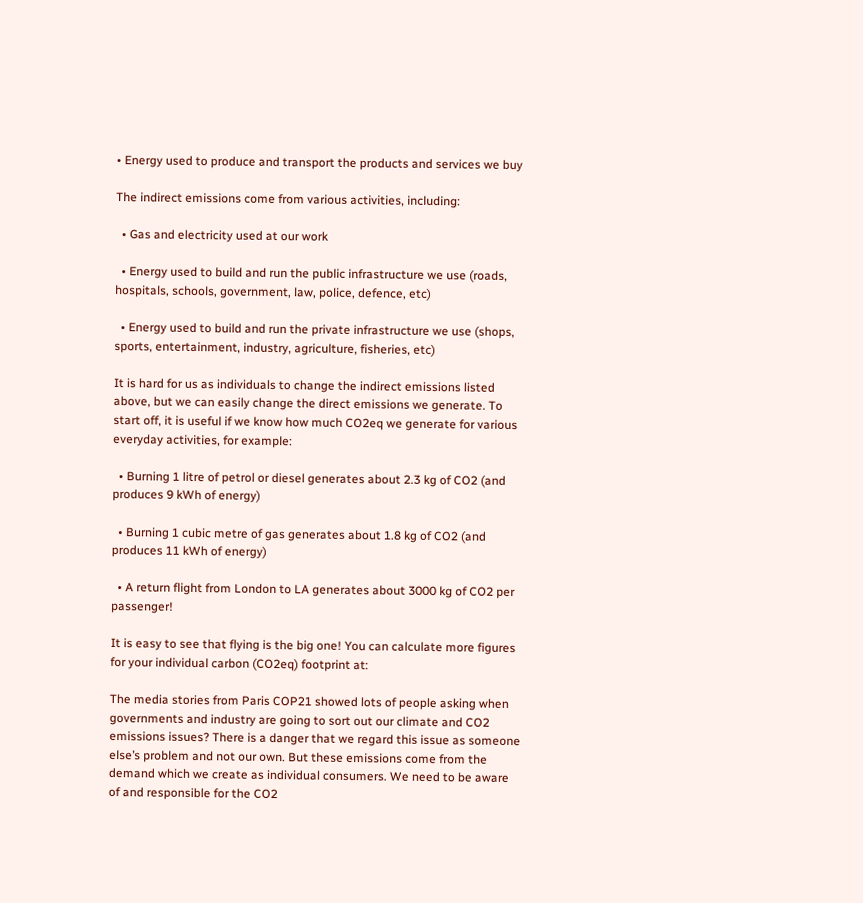• Energy used to produce and transport the products and services we buy

The indirect emissions come from various activities, including:

  • Gas and electricity used at our work

  • Energy used to build and run the public infrastructure we use (roads, hospitals, schools, government, law, police, defence, etc)

  • Energy used to build and run the private infrastructure we use (shops, sports, entertainment, industry, agriculture, fisheries, etc)

It is hard for us as individuals to change the indirect emissions listed above, but we can easily change the direct emissions we generate. To start off, it is useful if we know how much CO2eq we generate for various everyday activities, for example:

  • Burning 1 litre of petrol or diesel generates about 2.3 kg of CO2 (and produces 9 kWh of energy)

  • Burning 1 cubic metre of gas generates about 1.8 kg of CO2 (and produces 11 kWh of energy)

  • A return flight from London to LA generates about 3000 kg of CO2 per passenger!

It is easy to see that flying is the big one! You can calculate more figures for your individual carbon (CO2eq) footprint at:

The media stories from Paris COP21 showed lots of people asking when governments and industry are going to sort out our climate and CO2 emissions issues? There is a danger that we regard this issue as someone else’s problem and not our own. But these emissions come from the demand which we create as individual consumers. We need to be aware of and responsible for the CO2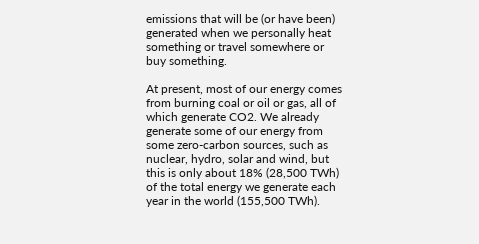emissions that will be (or have been) generated when we personally heat something or travel somewhere or buy something.

At present, most of our energy comes from burning coal or oil or gas, all of which generate CO2. We already generate some of our energy from some zero-carbon sources, such as nuclear, hydro, solar and wind, but this is only about 18% (28,500 TWh) of the total energy we generate each year in the world (155,500 TWh).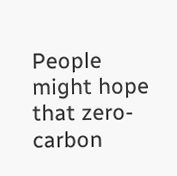People might hope that zero-carbon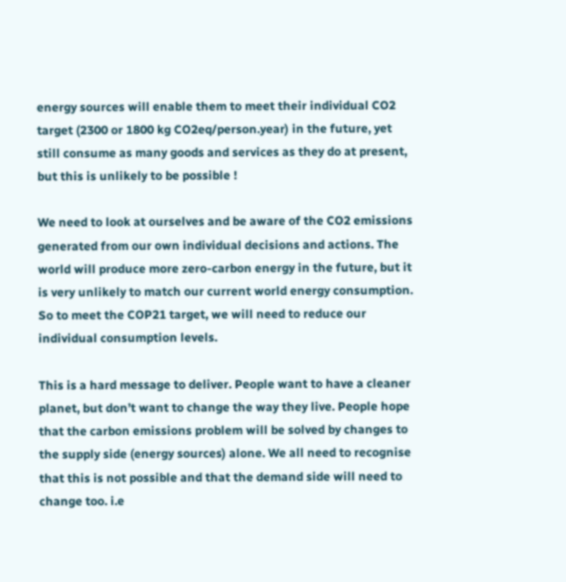energy sources will enable them to meet their individual CO2 target (2300 or 1800 kg CO2eq/person.year) in the future, yet still consume as many goods and services as they do at present, but this is unlikely to be possible !

We need to look at ourselves and be aware of the CO2 emissions generated from our own individual decisions and actions. The world will produce more zero-carbon energy in the future, but it is very unlikely to match our current world energy consumption. So to meet the COP21 target, we will need to reduce our individual consumption levels.

This is a hard message to deliver. People want to have a cleaner planet, but don’t want to change the way they live. People hope that the carbon emissions problem will be solved by changes to the supply side (energy sources) alone. We all need to recognise that this is not possible and that the demand side will need to change too. i.e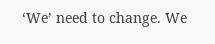‘We’ need to change. We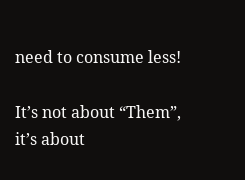need to consume less!

It’s not about “Them”, it’s about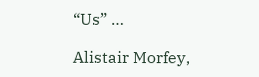“Us” …

Alistair Morfey,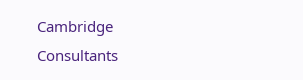Cambridge Consultants